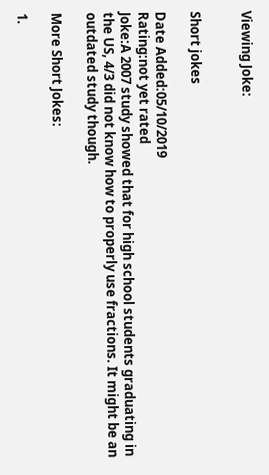Viewing Joke:


Short jokes

Date Added:05/10/2019
Rating:not yet rated
Joke:A 2007 study showed that for high school students graduating in the US, 4/3 did not know how to properly use fractions. It might be an outdated study though.

More Short Jokes:

1.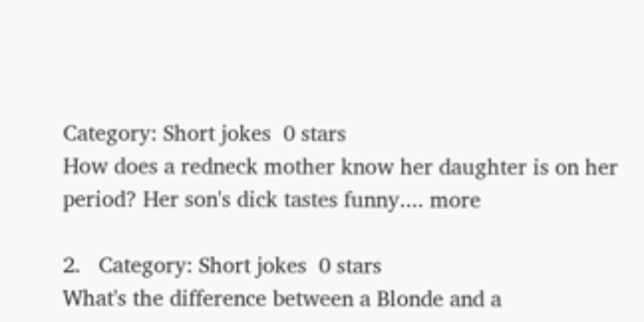Category: Short jokes  0 stars
How does a redneck mother know her daughter is on her period? Her son's dick tastes funny.... more

2.   Category: Short jokes  0 stars
What's the difference between a Blonde and a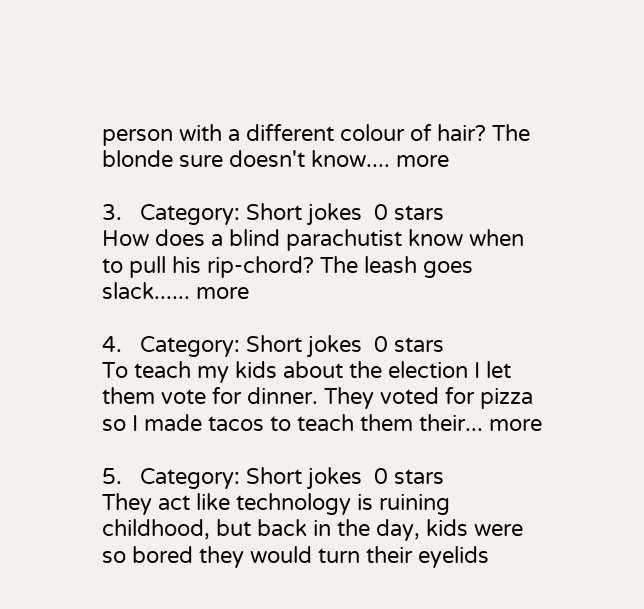person with a different colour of hair? The blonde sure doesn't know.... more

3.   Category: Short jokes  0 stars
How does a blind parachutist know when to pull his rip-chord? The leash goes slack...... more

4.   Category: Short jokes  0 stars
To teach my kids about the election I let them vote for dinner. They voted for pizza so I made tacos to teach them their... more

5.   Category: Short jokes  0 stars
They act like technology is ruining childhood, but back in the day, kids were so bored they would turn their eyelids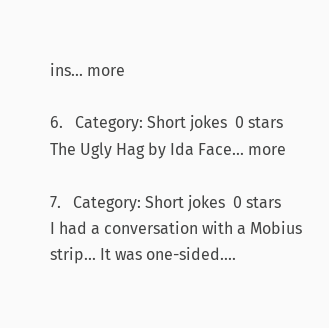ins... more

6.   Category: Short jokes  0 stars
The Ugly Hag by Ida Face... more

7.   Category: Short jokes  0 stars
I had a conversation with a Mobius strip... It was one-sided....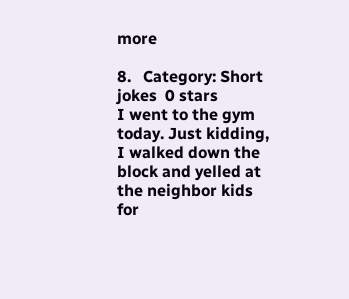more

8.   Category: Short jokes  0 stars
I went to the gym today. Just kidding, I walked down the block and yelled at the neighbor kids for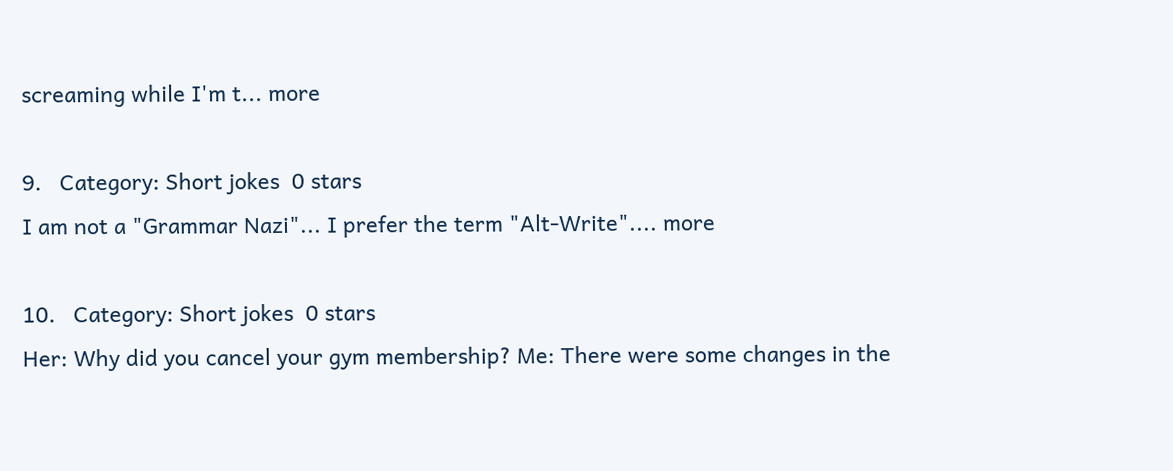screaming while I'm t... more

9.   Category: Short jokes  0 stars
I am not a "Grammar Nazi"... I prefer the term "Alt-Write".... more

10.   Category: Short jokes  0 stars
Her: Why did you cancel your gym membership? Me: There were some changes in the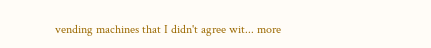vending machines that I didn't agree wit... more